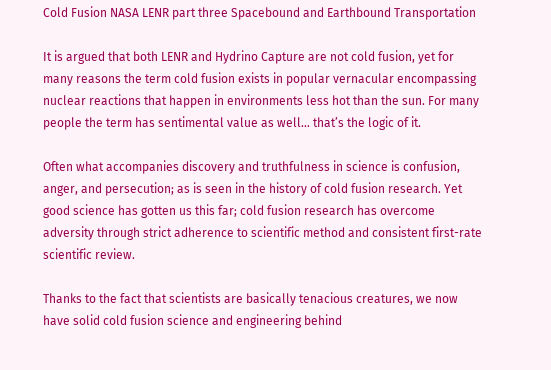Cold Fusion NASA LENR part three Spacebound and Earthbound Transportation

It is argued that both LENR and Hydrino Capture are not cold fusion, yet for many reasons the term cold fusion exists in popular vernacular encompassing nuclear reactions that happen in environments less hot than the sun. For many people the term has sentimental value as well… that’s the logic of it.

Often what accompanies discovery and truthfulness in science is confusion, anger, and persecution; as is seen in the history of cold fusion research. Yet good science has gotten us this far; cold fusion research has overcome adversity through strict adherence to scientific method and consistent first-rate scientific review.

Thanks to the fact that scientists are basically tenacious creatures, we now have solid cold fusion science and engineering behind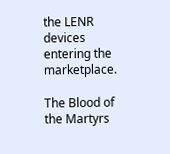the LENR devices entering the marketplace.

The Blood of the Martyrs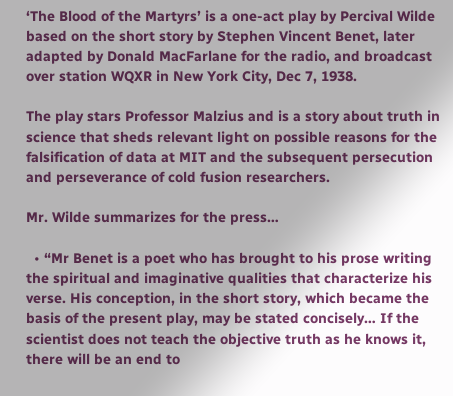‘The Blood of the Martyrs’ is a one-act play by Percival Wilde based on the short story by Stephen Vincent Benet, later adapted by Donald MacFarlane for the radio, and broadcast over station WQXR in New York City, Dec 7, 1938.

The play stars Professor Malzius and is a story about truth in science that sheds relevant light on possible reasons for the falsification of data at MIT and the subsequent persecution and perseverance of cold fusion researchers.

Mr. Wilde summarizes for the press…

  • “Mr Benet is a poet who has brought to his prose writing the spiritual and imaginative qualities that characterize his verse. His conception, in the short story, which became the basis of the present play, may be stated concisely… If the scientist does not teach the objective truth as he knows it, there will be an end to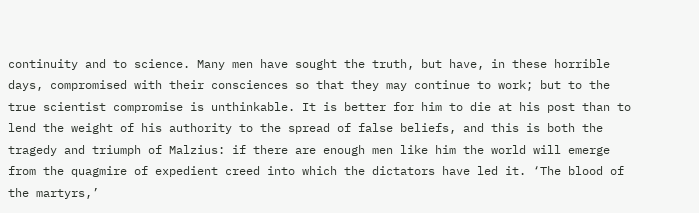continuity and to science. Many men have sought the truth, but have, in these horrible days, compromised with their consciences so that they may continue to work; but to the true scientist compromise is unthinkable. It is better for him to die at his post than to lend the weight of his authority to the spread of false beliefs, and this is both the tragedy and triumph of Malzius: if there are enough men like him the world will emerge from the quagmire of expedient creed into which the dictators have led it. ‘The blood of the martyrs,’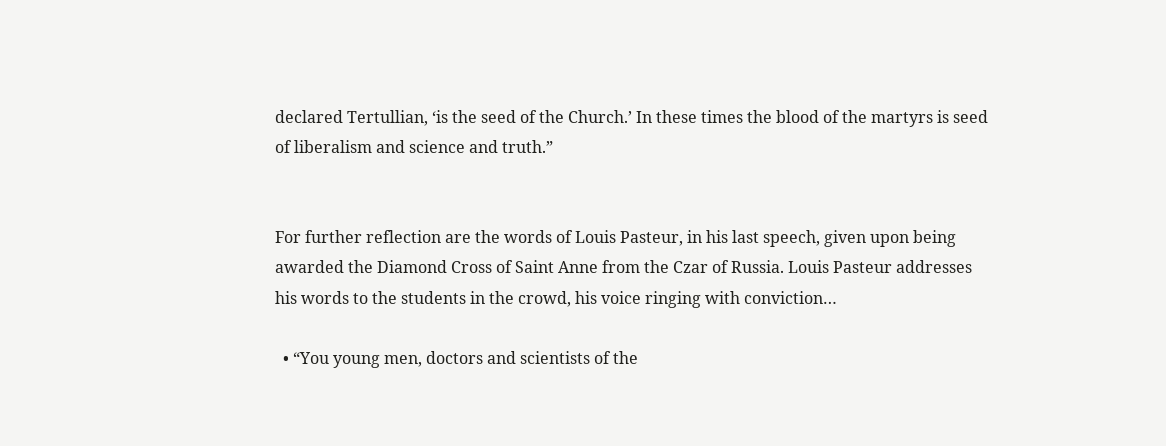declared Tertullian, ‘is the seed of the Church.’ In these times the blood of the martyrs is seed of liberalism and science and truth.”


For further reflection are the words of Louis Pasteur, in his last speech, given upon being awarded the Diamond Cross of Saint Anne from the Czar of Russia. Louis Pasteur addresses his words to the students in the crowd, his voice ringing with conviction…

  • “You young men, doctors and scientists of the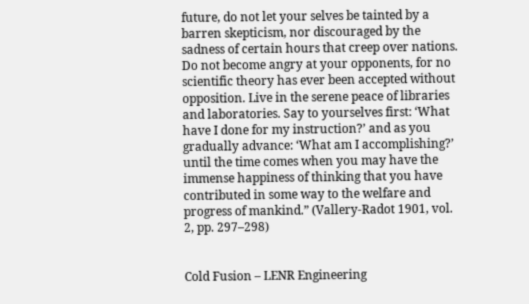future, do not let your selves be tainted by a barren skepticism, nor discouraged by the sadness of certain hours that creep over nations. Do not become angry at your opponents, for no scientific theory has ever been accepted without opposition. Live in the serene peace of libraries and laboratories. Say to yourselves first: ‘What have I done for my instruction?’ and as you gradually advance: ‘What am I accomplishing?’ until the time comes when you may have the immense happiness of thinking that you have contributed in some way to the welfare and progress of mankind.” (Vallery-Radot 1901, vol. 2, pp. 297–298)


Cold Fusion – LENR Engineering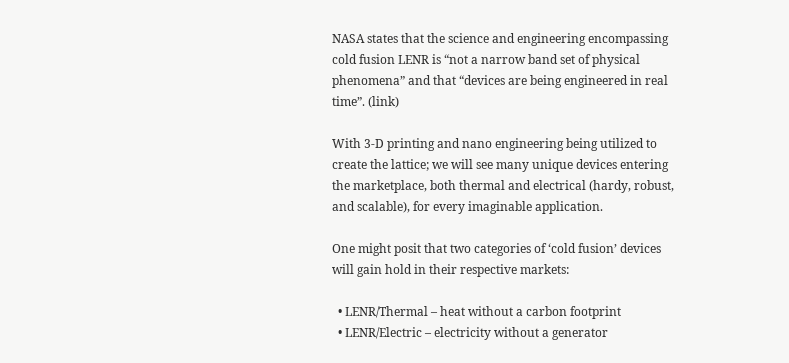NASA states that the science and engineering encompassing cold fusion LENR is “not a narrow band set of physical phenomena” and that “devices are being engineered in real time”. (link)

With 3-D printing and nano engineering being utilized to create the lattice; we will see many unique devices entering the marketplace, both thermal and electrical (hardy, robust, and scalable), for every imaginable application.

One might posit that two categories of ‘cold fusion’ devices will gain hold in their respective markets:

  • LENR/Thermal – heat without a carbon footprint
  • LENR/Electric – electricity without a generator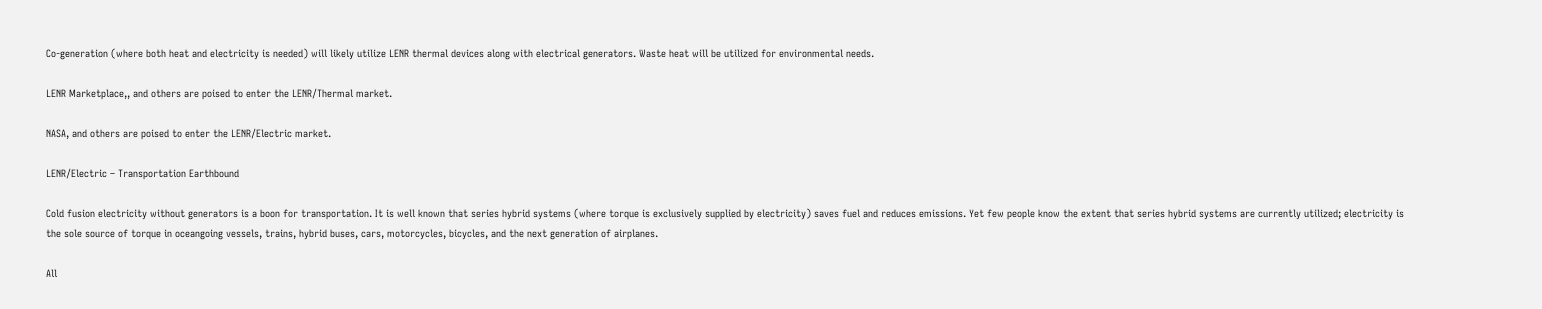Co-generation (where both heat and electricity is needed) will likely utilize LENR thermal devices along with electrical generators. Waste heat will be utilized for environmental needs.

LENR Marketplace,, and others are poised to enter the LENR/Thermal market.

NASA, and others are poised to enter the LENR/Electric market.

LENR/Electric – Transportation Earthbound

Cold fusion electricity without generators is a boon for transportation. It is well known that series hybrid systems (where torque is exclusively supplied by electricity) saves fuel and reduces emissions. Yet few people know the extent that series hybrid systems are currently utilized; electricity is the sole source of torque in oceangoing vessels, trains, hybrid buses, cars, motorcycles, bicycles, and the next generation of airplanes.

All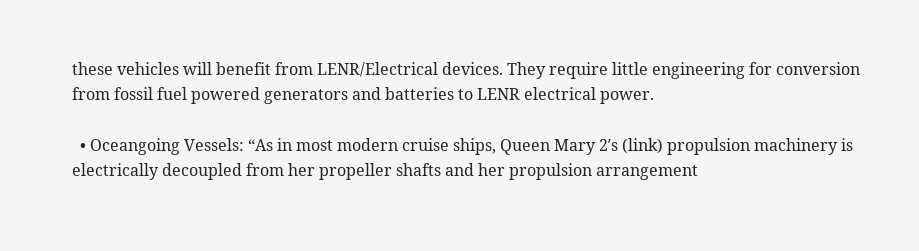these vehicles will benefit from LENR/Electrical devices. They require little engineering for conversion from fossil fuel powered generators and batteries to LENR electrical power.

  • Oceangoing Vessels: “As in most modern cruise ships, Queen Mary 2′s (link) propulsion machinery is electrically decoupled from her propeller shafts and her propulsion arrangement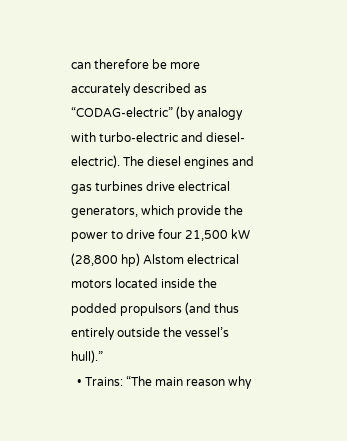can therefore be more accurately described as “CODAG-electric” (by analogy with turbo-electric and diesel-electric). The diesel engines and gas turbines drive electrical generators, which provide the power to drive four 21,500 kW (28,800 hp) Alstom electrical motors located inside the podded propulsors (and thus entirely outside the vessel’s hull).”
  • Trains: “The main reason why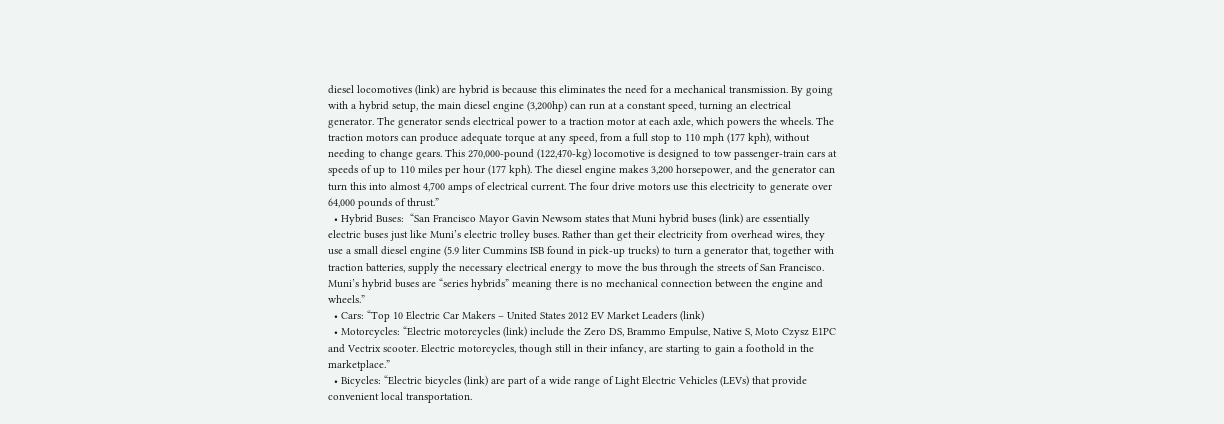diesel locomotives (link) are hybrid is because this eliminates the need for a mechanical transmission. By going with a hybrid setup, the main diesel engine (3,200hp) can run at a constant speed, turning an electrical generator. The generator sends electrical power to a traction motor at each axle, which powers the wheels. The traction motors can produce adequate torque at any speed, from a full stop to 110 mph (177 kph), without needing to change gears. This 270,000-pound (122,470-kg) locomotive is designed to tow passenger-train cars at speeds of up to 110 miles per hour (177 kph). The diesel engine makes 3,200 horsepower, and the generator can turn this into almost 4,700 amps of electrical current. The four drive motors use this electricity to generate over 64,000 pounds of thrust.”
  • Hybrid Buses:  “San Francisco Mayor Gavin Newsom states that Muni hybrid buses (link) are essentially electric buses just like Muni’s electric trolley buses. Rather than get their electricity from overhead wires, they use a small diesel engine (5.9 liter Cummins ISB found in pick-up trucks) to turn a generator that, together with traction batteries, supply the necessary electrical energy to move the bus through the streets of San Francisco. Muni’s hybrid buses are “series hybrids” meaning there is no mechanical connection between the engine and wheels.”
  • Cars: “Top 10 Electric Car Makers – United States 2012 EV Market Leaders (link)
  • Motorcycles: “Electric motorcycles (link) include the Zero DS, Brammo Empulse, Native S, Moto Czysz E1PC and Vectrix scooter. Electric motorcycles, though still in their infancy, are starting to gain a foothold in the marketplace.”
  • Bicycles: “Electric bicycles (link) are part of a wide range of Light Electric Vehicles (LEVs) that provide convenient local transportation.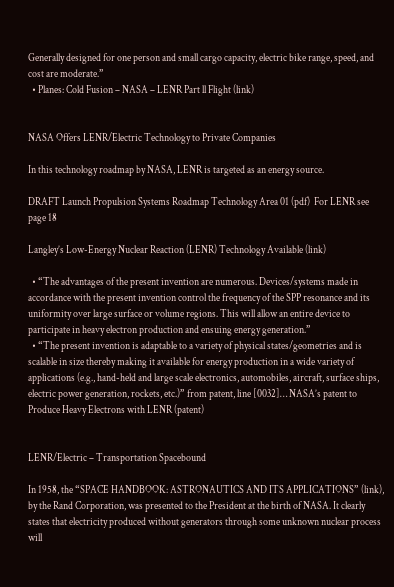Generally designed for one person and small cargo capacity, electric bike range, speed, and cost are moderate.”
  • Planes: Cold Fusion – NASA – LENR Part ll Flight (link)


NASA Offers LENR/Electric Technology to Private Companies

In this technology roadmap by NASA, LENR is targeted as an energy source.

DRAFT Launch Propulsion Systems Roadmap Technology Area 01 (pdf)  For LENR see page 18

Langley’s Low-Energy Nuclear Reaction (LENR) Technology Available (link)

  • “The advantages of the present invention are numerous. Devices/systems made in accordance with the present invention control the frequency of the SPP resonance and its uniformity over large surface or volume regions. This will allow an entire device to participate in heavy electron production and ensuing energy generation.”
  • “The present invention is adaptable to a variety of physical states/geometries and is scalable in size thereby making it available for energy production in a wide variety of applications (e.g., hand-held and large scale electronics, automobiles, aircraft, surface ships, electric power generation, rockets, etc.)” from patent, line [0032]… NASA’s patent to Produce Heavy Electrons with LENR (patent)


LENR/Electric – Transportation Spacebound

In 1958, the “SPACE HANDBOOK: ASTRONAUTICS AND ITS APPLICATIONS” (link), by the Rand Corporation, was presented to the President at the birth of NASA. It clearly states that electricity produced without generators through some unknown nuclear process will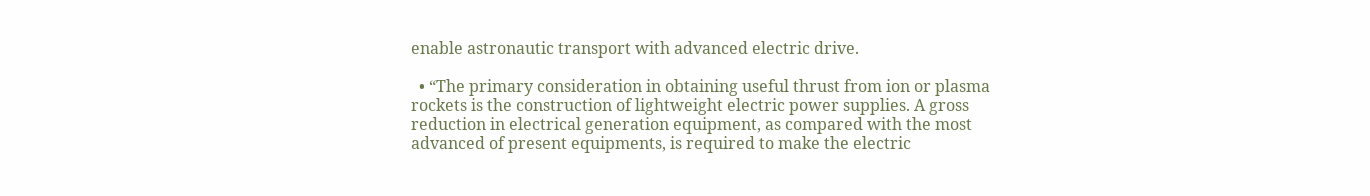enable astronautic transport with advanced electric drive.

  • “The primary consideration in obtaining useful thrust from ion or plasma rockets is the construction of lightweight electric power supplies. A gross reduction in electrical generation equipment, as compared with the most advanced of present equipments, is required to make the electric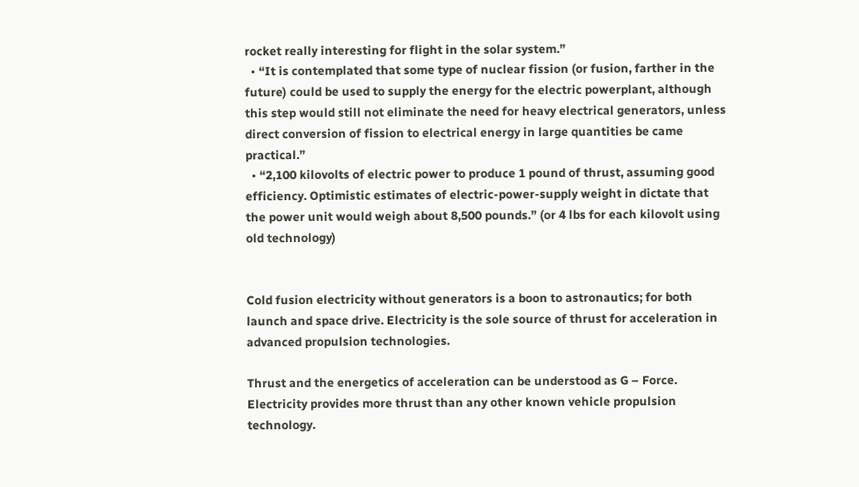rocket really interesting for flight in the solar system.”
  • “It is contemplated that some type of nuclear fission (or fusion, farther in the future) could be used to supply the energy for the electric powerplant, although this step would still not eliminate the need for heavy electrical generators, unless direct conversion of fission to electrical energy in large quantities be came practical.”
  • “2,100 kilovolts of electric power to produce 1 pound of thrust, assuming good efficiency. Optimistic estimates of electric-power-supply weight in dictate that the power unit would weigh about 8,500 pounds.” (or 4 lbs for each kilovolt using old technology)


Cold fusion electricity without generators is a boon to astronautics; for both launch and space drive. Electricity is the sole source of thrust for acceleration in advanced propulsion technologies.

Thrust and the energetics of acceleration can be understood as G – Force. Electricity provides more thrust than any other known vehicle propulsion technology.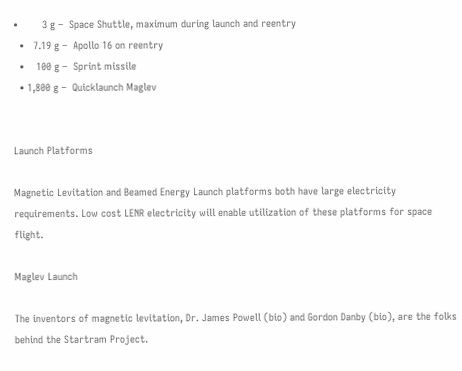•        3 g –  Space Shuttle, maximum during launch and reentry
  •   7.19 g –  Apollo 16 on reentry
  •    100 g –  Sprint missile
  • 1,800 g –  Quicklaunch Maglev


Launch Platforms

Magnetic Levitation and Beamed Energy Launch platforms both have large electricity requirements. Low cost LENR electricity will enable utilization of these platforms for space flight.

Maglev Launch

The inventors of magnetic levitation, Dr. James Powell (bio) and Gordon Danby (bio), are the folks behind the Startram Project.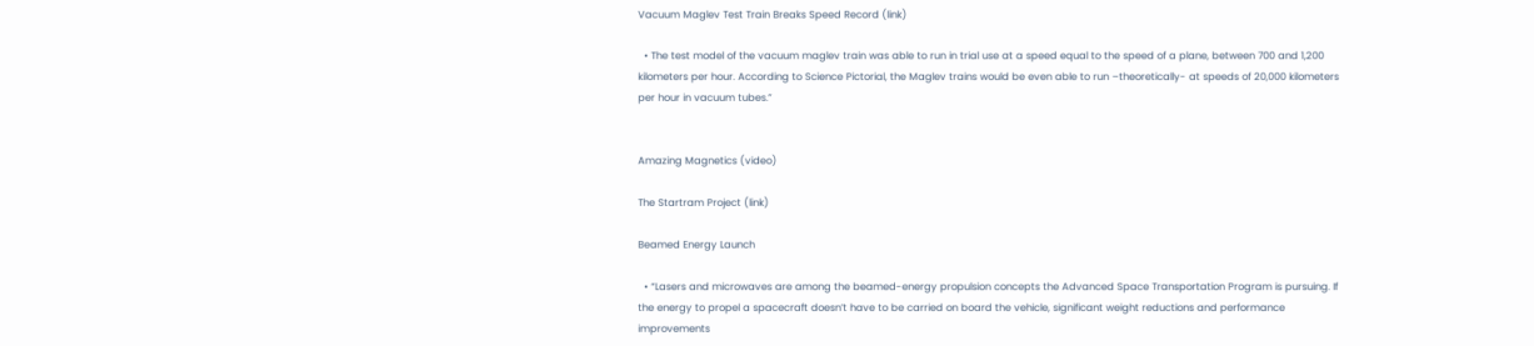Vacuum Maglev Test Train Breaks Speed Record (link)

  • The test model of the vacuum maglev train was able to run in trial use at a speed equal to the speed of a plane, between 700 and 1,200 kilometers per hour. According to Science Pictorial, the Maglev trains would be even able to run –theoretically- at speeds of 20,000 kilometers per hour in vacuum tubes.”


Amazing Magnetics (video)

The Startram Project (link)

Beamed Energy Launch

  • “Lasers and microwaves are among the beamed-energy propulsion concepts the Advanced Space Transportation Program is pursuing. If the energy to propel a spacecraft doesn’t have to be carried on board the vehicle, significant weight reductions and performance improvements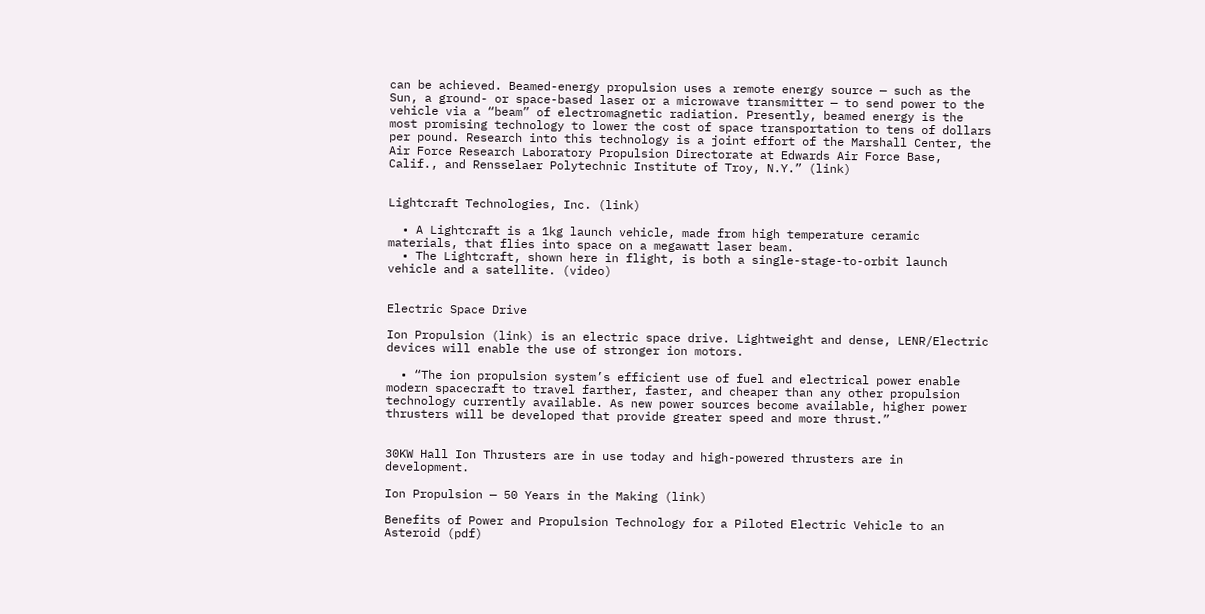can be achieved. Beamed-energy propulsion uses a remote energy source — such as the Sun, a ground- or space-based laser or a microwave transmitter — to send power to the vehicle via a “beam” of electromagnetic radiation. Presently, beamed energy is the most promising technology to lower the cost of space transportation to tens of dollars per pound. Research into this technology is a joint effort of the Marshall Center, the Air Force Research Laboratory Propulsion Directorate at Edwards Air Force Base, Calif., and Rensselaer Polytechnic Institute of Troy, N.Y.” (link)


Lightcraft Technologies, Inc. (link)

  • A Lightcraft is a 1kg launch vehicle, made from high temperature ceramic materials, that flies into space on a megawatt laser beam.
  • The Lightcraft, shown here in flight, is both a single-stage-to-orbit launch vehicle and a satellite. (video)


Electric Space Drive

Ion Propulsion (link) is an electric space drive. Lightweight and dense, LENR/Electric devices will enable the use of stronger ion motors.

  • “The ion propulsion system’s efficient use of fuel and electrical power enable modern spacecraft to travel farther, faster, and cheaper than any other propulsion technology currently available. As new power sources become available, higher power thrusters will be developed that provide greater speed and more thrust.”


30KW Hall Ion Thrusters are in use today and high-powered thrusters are in development.

Ion Propulsion — 50 Years in the Making (link)

Benefits of Power and Propulsion Technology for a Piloted Electric Vehicle to an Asteroid (pdf)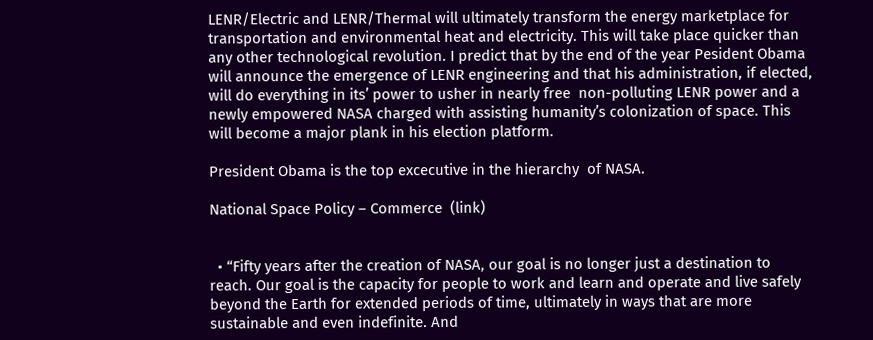LENR/Electric and LENR/Thermal will ultimately transform the energy marketplace for transportation and environmental heat and electricity. This will take place quicker than any other technological revolution. I predict that by the end of the year Pesident Obama will announce the emergence of LENR engineering and that his administration, if elected, will do everything in its’ power to usher in nearly free  non-polluting LENR power and a newly empowered NASA charged with assisting humanity’s colonization of space. This will become a major plank in his election platform.

President Obama is the top excecutive in the hierarchy  of NASA.

National Space Policy – Commerce  (link)


  • “Fifty years after the creation of NASA, our goal is no longer just a destination to reach. Our goal is the capacity for people to work and learn and operate and live safely beyond the Earth for extended periods of time, ultimately in ways that are more sustainable and even indefinite. And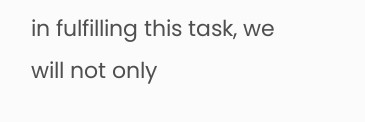in fulfilling this task, we will not only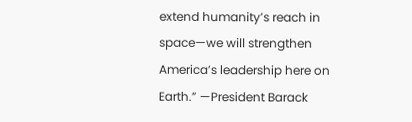extend humanity’s reach in space—we will strengthen America’s leadership here on Earth.” —President Barack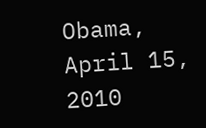Obama, April 15, 2010